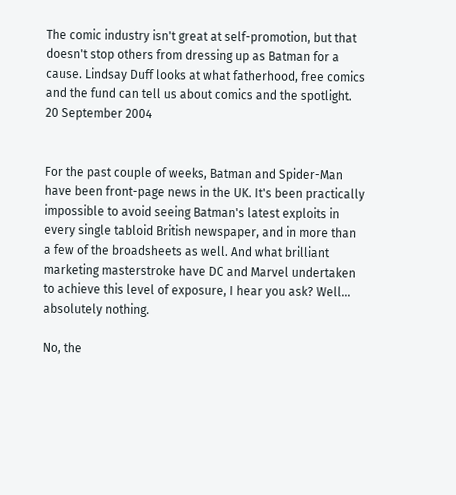The comic industry isn't great at self-promotion, but that doesn't stop others from dressing up as Batman for a cause. Lindsay Duff looks at what fatherhood, free comics and the fund can tell us about comics and the spotlight.
20 September 2004


For the past couple of weeks, Batman and Spider-Man have been front-page news in the UK. It's been practically impossible to avoid seeing Batman's latest exploits in every single tabloid British newspaper, and in more than a few of the broadsheets as well. And what brilliant marketing masterstroke have DC and Marvel undertaken to achieve this level of exposure, I hear you ask? Well... absolutely nothing.

No, the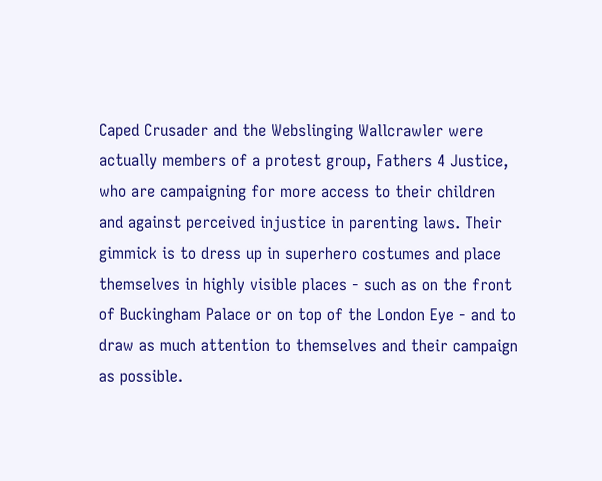Caped Crusader and the Webslinging Wallcrawler were actually members of a protest group, Fathers 4 Justice, who are campaigning for more access to their children and against perceived injustice in parenting laws. Their gimmick is to dress up in superhero costumes and place themselves in highly visible places - such as on the front of Buckingham Palace or on top of the London Eye - and to draw as much attention to themselves and their campaign as possible.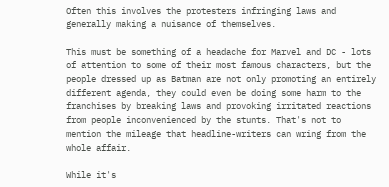Often this involves the protesters infringing laws and generally making a nuisance of themselves.

This must be something of a headache for Marvel and DC - lots of attention to some of their most famous characters, but the people dressed up as Batman are not only promoting an entirely different agenda, they could even be doing some harm to the franchises by breaking laws and provoking irritated reactions from people inconvenienced by the stunts. That's not to mention the mileage that headline-writers can wring from the whole affair.

While it's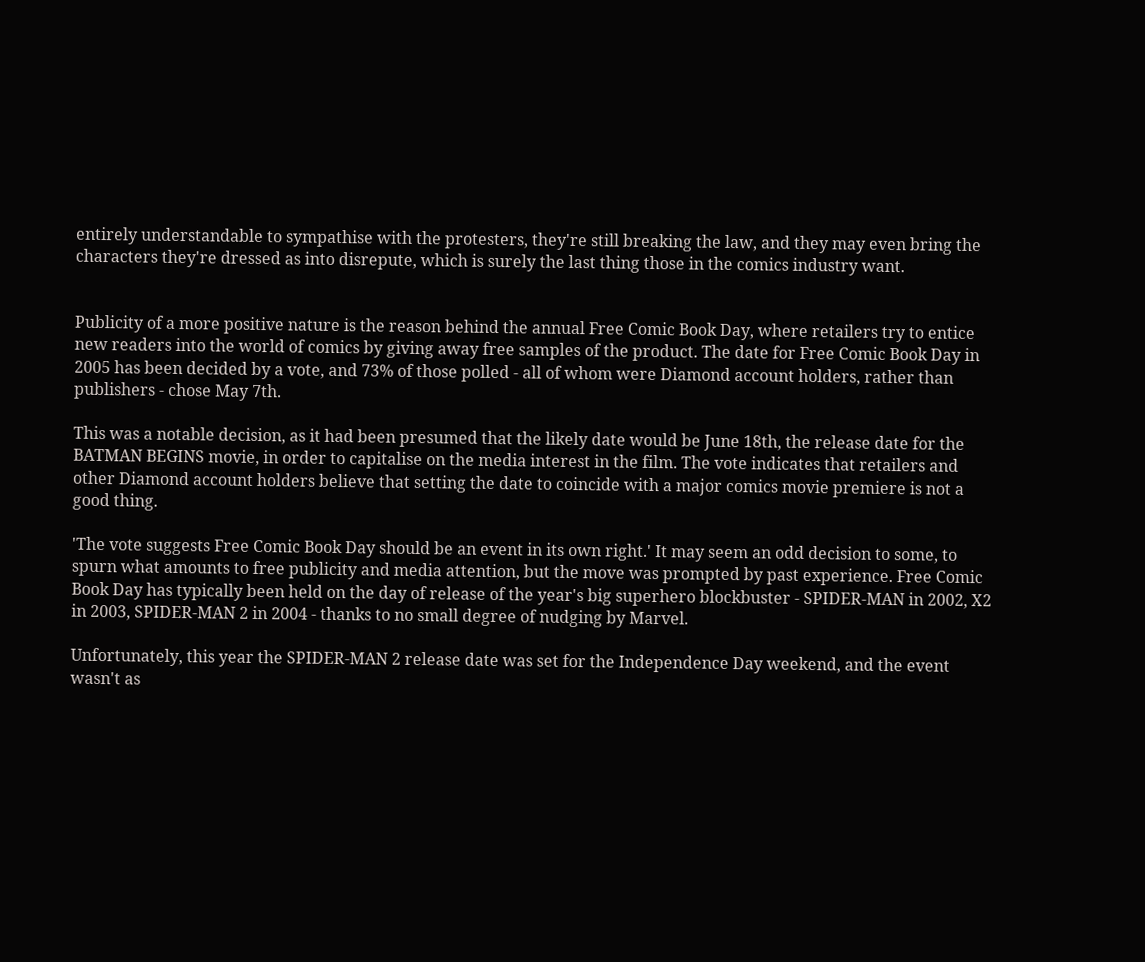entirely understandable to sympathise with the protesters, they're still breaking the law, and they may even bring the characters they're dressed as into disrepute, which is surely the last thing those in the comics industry want.


Publicity of a more positive nature is the reason behind the annual Free Comic Book Day, where retailers try to entice new readers into the world of comics by giving away free samples of the product. The date for Free Comic Book Day in 2005 has been decided by a vote, and 73% of those polled - all of whom were Diamond account holders, rather than publishers - chose May 7th.

This was a notable decision, as it had been presumed that the likely date would be June 18th, the release date for the BATMAN BEGINS movie, in order to capitalise on the media interest in the film. The vote indicates that retailers and other Diamond account holders believe that setting the date to coincide with a major comics movie premiere is not a good thing.

'The vote suggests Free Comic Book Day should be an event in its own right.' It may seem an odd decision to some, to spurn what amounts to free publicity and media attention, but the move was prompted by past experience. Free Comic Book Day has typically been held on the day of release of the year's big superhero blockbuster - SPIDER-MAN in 2002, X2 in 2003, SPIDER-MAN 2 in 2004 - thanks to no small degree of nudging by Marvel.

Unfortunately, this year the SPIDER-MAN 2 release date was set for the Independence Day weekend, and the event wasn't as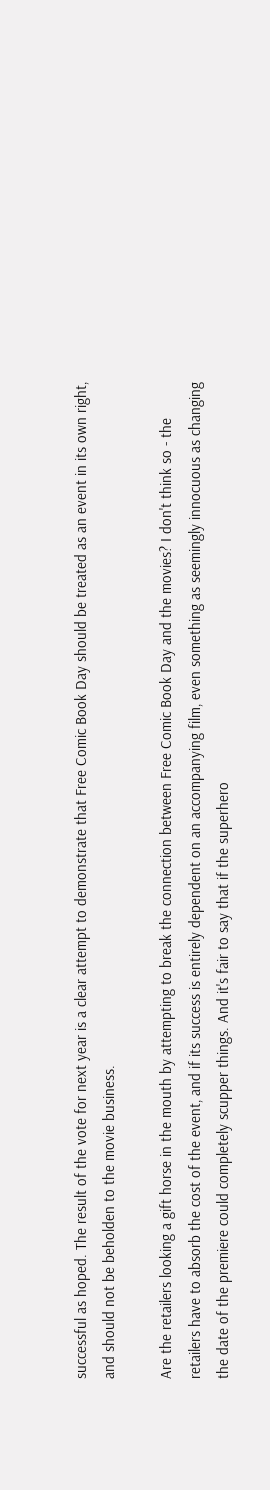successful as hoped. The result of the vote for next year is a clear attempt to demonstrate that Free Comic Book Day should be treated as an event in its own right, and should not be beholden to the movie business.

Are the retailers looking a gift horse in the mouth by attempting to break the connection between Free Comic Book Day and the movies? I don't think so - the retailers have to absorb the cost of the event, and if its success is entirely dependent on an accompanying film, even something as seemingly innocuous as changing the date of the premiere could completely scupper things. And it's fair to say that if the superhero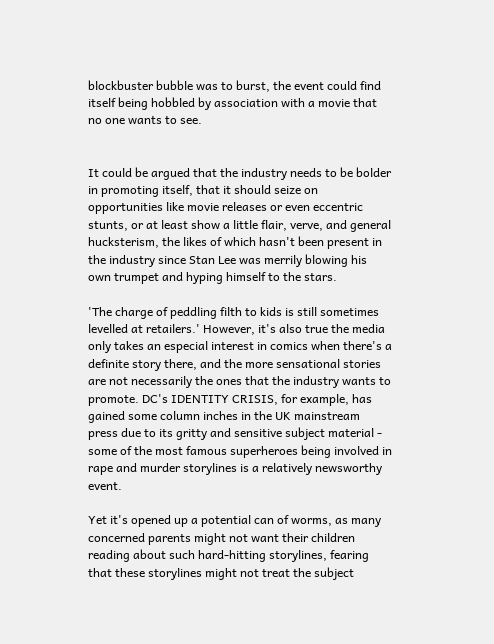blockbuster bubble was to burst, the event could find itself being hobbled by association with a movie that no one wants to see.


It could be argued that the industry needs to be bolder in promoting itself, that it should seize on opportunities like movie releases or even eccentric stunts, or at least show a little flair, verve, and general hucksterism, the likes of which hasn't been present in the industry since Stan Lee was merrily blowing his own trumpet and hyping himself to the stars.

'The charge of peddling filth to kids is still sometimes levelled at retailers.' However, it's also true the media only takes an especial interest in comics when there's a definite story there, and the more sensational stories are not necessarily the ones that the industry wants to promote. DC's IDENTITY CRISIS, for example, has gained some column inches in the UK mainstream press due to its gritty and sensitive subject material - some of the most famous superheroes being involved in rape and murder storylines is a relatively newsworthy event.

Yet it's opened up a potential can of worms, as many concerned parents might not want their children reading about such hard-hitting storylines, fearing that these storylines might not treat the subject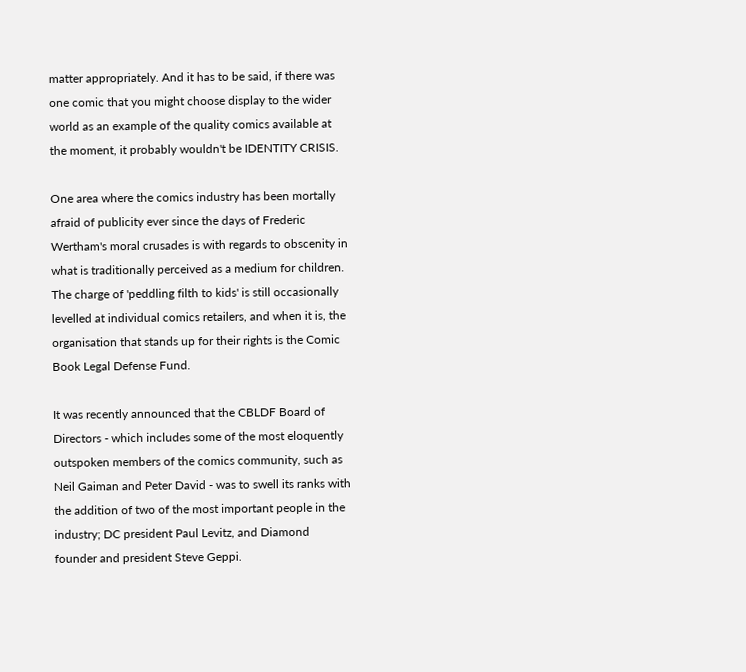matter appropriately. And it has to be said, if there was one comic that you might choose display to the wider world as an example of the quality comics available at the moment, it probably wouldn't be IDENTITY CRISIS.

One area where the comics industry has been mortally afraid of publicity ever since the days of Frederic Wertham's moral crusades is with regards to obscenity in what is traditionally perceived as a medium for children. The charge of 'peddling filth to kids' is still occasionally levelled at individual comics retailers, and when it is, the organisation that stands up for their rights is the Comic Book Legal Defense Fund.

It was recently announced that the CBLDF Board of Directors - which includes some of the most eloquently outspoken members of the comics community, such as Neil Gaiman and Peter David - was to swell its ranks with the addition of two of the most important people in the industry; DC president Paul Levitz, and Diamond founder and president Steve Geppi.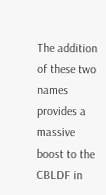The addition of these two names provides a massive boost to the CBLDF in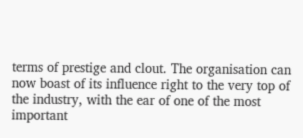terms of prestige and clout. The organisation can now boast of its influence right to the very top of the industry, with the ear of one of the most important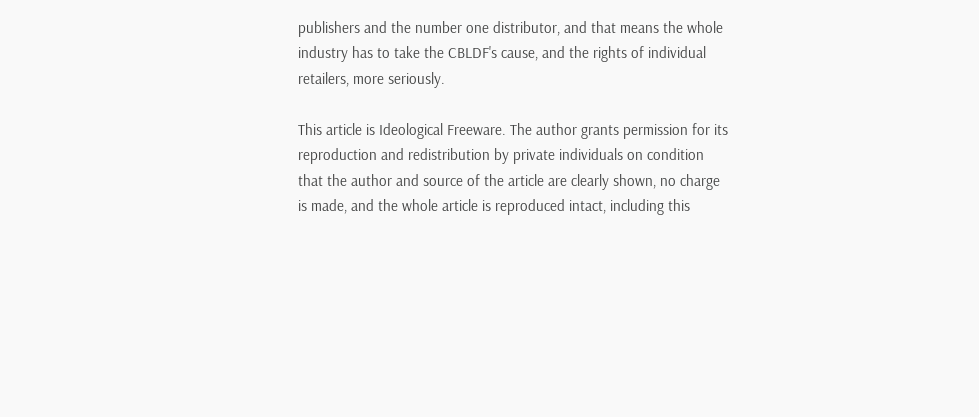publishers and the number one distributor, and that means the whole industry has to take the CBLDF's cause, and the rights of individual retailers, more seriously.

This article is Ideological Freeware. The author grants permission for its reproduction and redistribution by private individuals on condition that the author and source of the article are clearly shown, no charge is made, and the whole article is reproduced intact, including this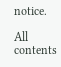notice.

All contents